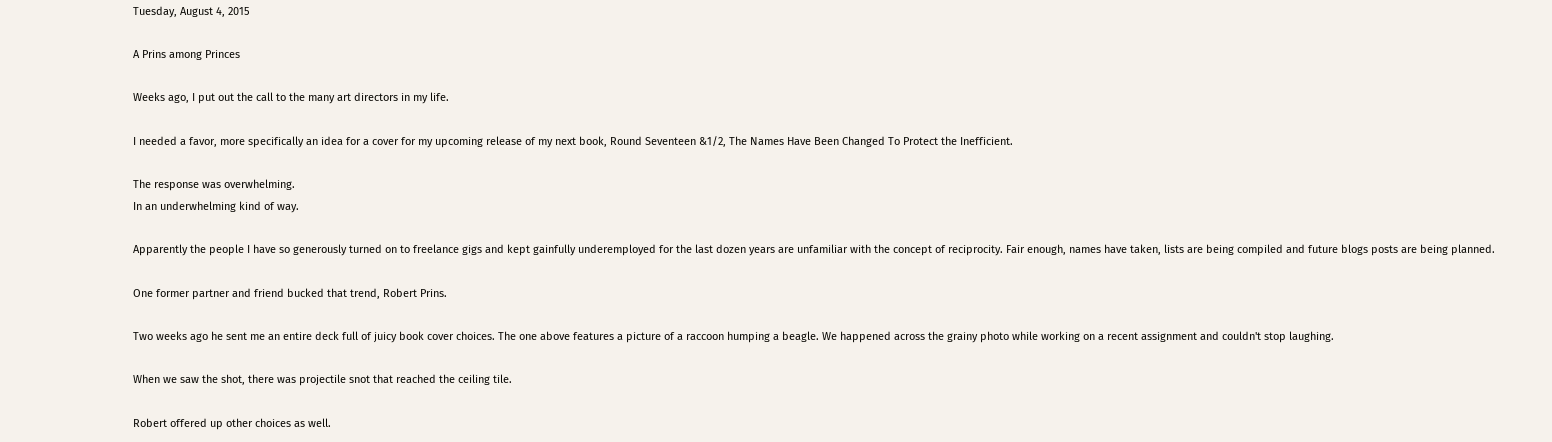Tuesday, August 4, 2015

A Prins among Princes

Weeks ago, I put out the call to the many art directors in my life.

I needed a favor, more specifically an idea for a cover for my upcoming release of my next book, Round Seventeen &1/2, The Names Have Been Changed To Protect the Inefficient.

The response was overwhelming.
In an underwhelming kind of way.

Apparently the people I have so generously turned on to freelance gigs and kept gainfully underemployed for the last dozen years are unfamiliar with the concept of reciprocity. Fair enough, names have taken, lists are being compiled and future blogs posts are being planned.

One former partner and friend bucked that trend, Robert Prins.

Two weeks ago he sent me an entire deck full of juicy book cover choices. The one above features a picture of a raccoon humping a beagle. We happened across the grainy photo while working on a recent assignment and couldn't stop laughing.

When we saw the shot, there was projectile snot that reached the ceiling tile.

Robert offered up other choices as well.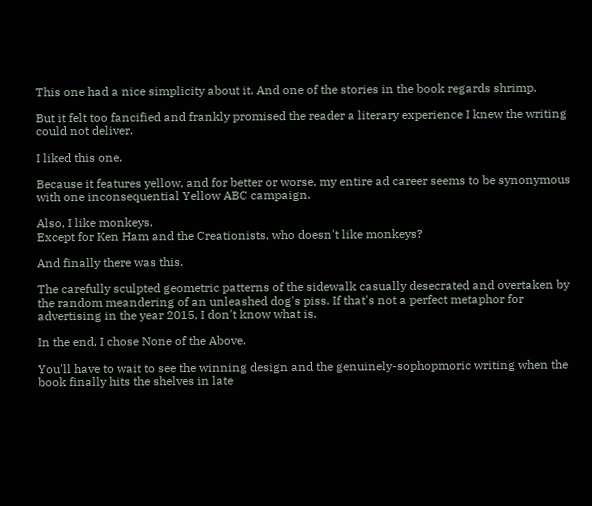This one had a nice simplicity about it. And one of the stories in the book regards shrimp.

But it felt too fancified and frankly promised the reader a literary experience I knew the writing could not deliver.

I liked this one.

Because it features yellow, and for better or worse, my entire ad career seems to be synonymous with one inconsequential Yellow ABC campaign.

Also, I like monkeys.
Except for Ken Ham and the Creationists, who doesn't like monkeys?

And finally there was this.

The carefully sculpted geometric patterns of the sidewalk casually desecrated and overtaken by the random meandering of an unleashed dog's piss. If that's not a perfect metaphor for advertising in the year 2015, I don't know what is.

In the end, I chose None of the Above.

You'll have to wait to see the winning design and the genuinely-sophopmoric writing when the book finally hits the shelves in late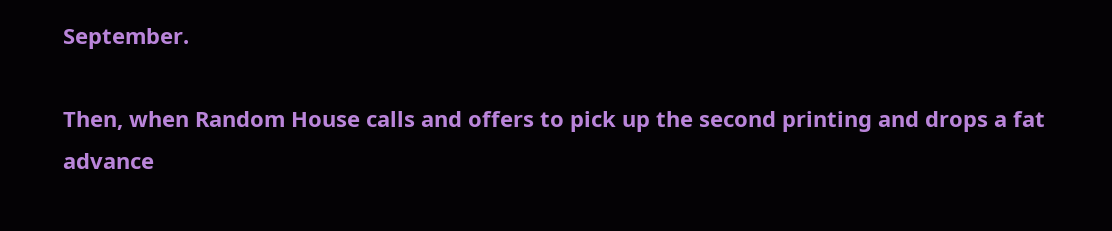September.

Then, when Random House calls and offers to pick up the second printing and drops a fat advance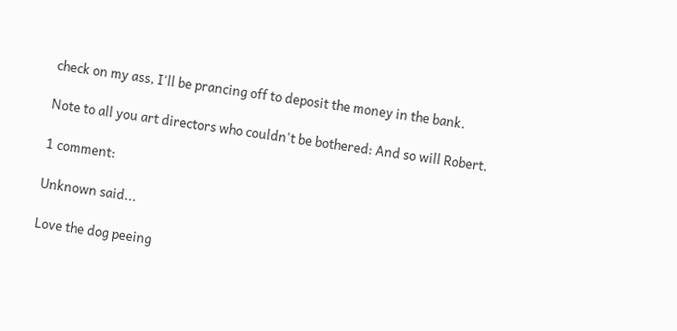check on my ass, I'll be prancing off to deposit the money in the bank.

Note to all you art directors who couldn't be bothered: And so will Robert.

1 comment:

Unknown said...

Love the dog peeing